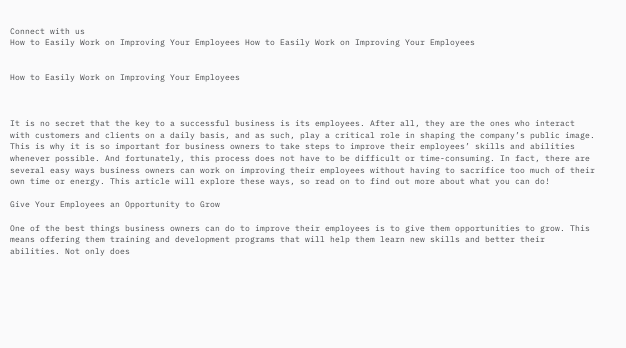Connect with us
How to Easily Work on Improving Your Employees How to Easily Work on Improving Your Employees


How to Easily Work on Improving Your Employees



It is no secret that the key to a successful business is its employees. After all, they are the ones who interact with customers and clients on a daily basis, and as such, play a critical role in shaping the company’s public image. This is why it is so important for business owners to take steps to improve their employees’ skills and abilities whenever possible. And fortunately, this process does not have to be difficult or time-consuming. In fact, there are several easy ways business owners can work on improving their employees without having to sacrifice too much of their own time or energy. This article will explore these ways, so read on to find out more about what you can do!

Give Your Employees an Opportunity to Grow

One of the best things business owners can do to improve their employees is to give them opportunities to grow. This means offering them training and development programs that will help them learn new skills and better their abilities. Not only does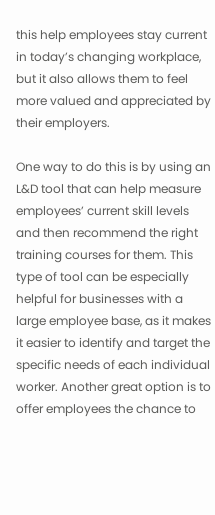this help employees stay current in today’s changing workplace, but it also allows them to feel more valued and appreciated by their employers.

One way to do this is by using an L&D tool that can help measure employees’ current skill levels and then recommend the right training courses for them. This type of tool can be especially helpful for businesses with a large employee base, as it makes it easier to identify and target the specific needs of each individual worker. Another great option is to offer employees the chance to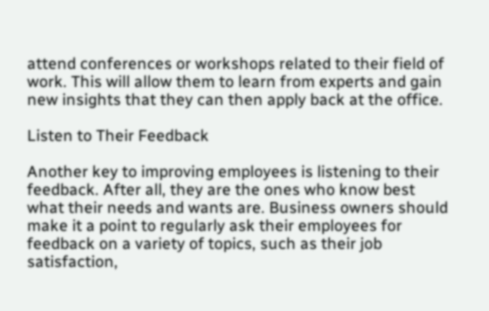attend conferences or workshops related to their field of work. This will allow them to learn from experts and gain new insights that they can then apply back at the office.

Listen to Their Feedback

Another key to improving employees is listening to their feedback. After all, they are the ones who know best what their needs and wants are. Business owners should make it a point to regularly ask their employees for feedback on a variety of topics, such as their job satisfaction,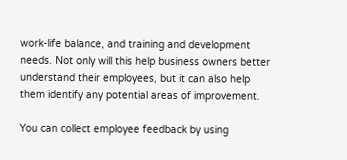work-life balance, and training and development needs. Not only will this help business owners better understand their employees, but it can also help them identify any potential areas of improvement.

You can collect employee feedback by using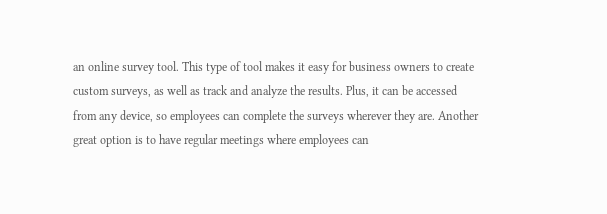an online survey tool. This type of tool makes it easy for business owners to create custom surveys, as well as track and analyze the results. Plus, it can be accessed from any device, so employees can complete the surveys wherever they are. Another great option is to have regular meetings where employees can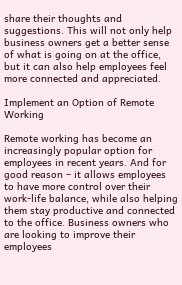share their thoughts and suggestions. This will not only help business owners get a better sense of what is going on at the office, but it can also help employees feel more connected and appreciated.

Implement an Option of Remote Working

Remote working has become an increasingly popular option for employees in recent years. And for good reason – it allows employees to have more control over their work-life balance, while also helping them stay productive and connected to the office. Business owners who are looking to improve their employees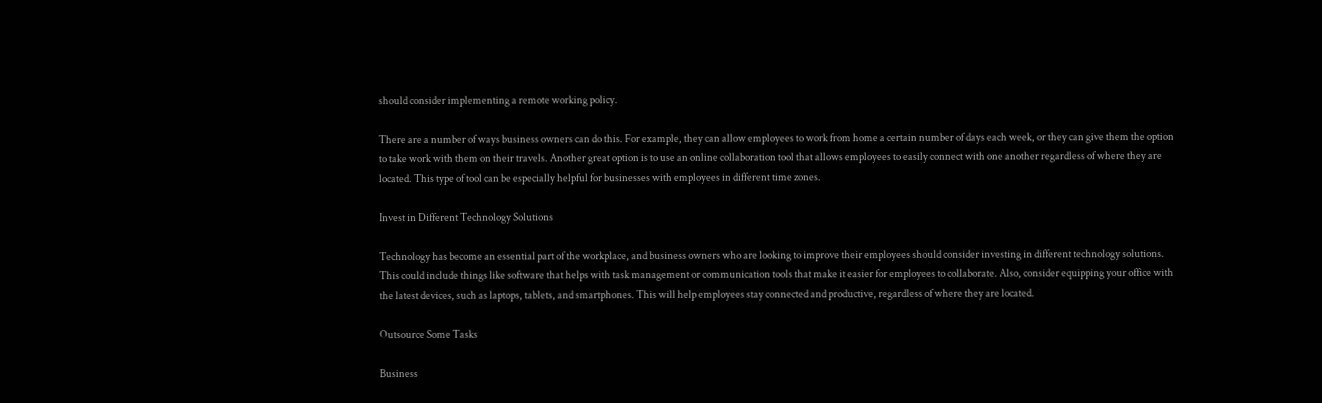should consider implementing a remote working policy.

There are a number of ways business owners can do this. For example, they can allow employees to work from home a certain number of days each week, or they can give them the option to take work with them on their travels. Another great option is to use an online collaboration tool that allows employees to easily connect with one another regardless of where they are located. This type of tool can be especially helpful for businesses with employees in different time zones.

Invest in Different Technology Solutions

Technology has become an essential part of the workplace, and business owners who are looking to improve their employees should consider investing in different technology solutions. This could include things like software that helps with task management or communication tools that make it easier for employees to collaborate. Also, consider equipping your office with the latest devices, such as laptops, tablets, and smartphones. This will help employees stay connected and productive, regardless of where they are located.

Outsource Some Tasks

Business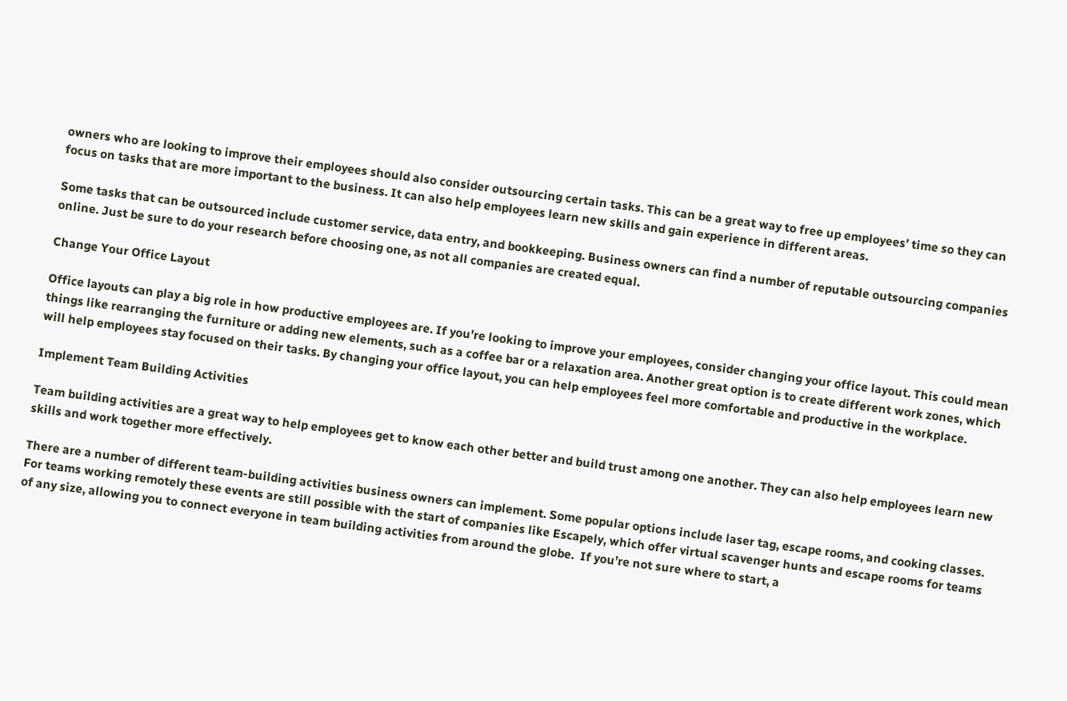owners who are looking to improve their employees should also consider outsourcing certain tasks. This can be a great way to free up employees’ time so they can focus on tasks that are more important to the business. It can also help employees learn new skills and gain experience in different areas.

Some tasks that can be outsourced include customer service, data entry, and bookkeeping. Business owners can find a number of reputable outsourcing companies online. Just be sure to do your research before choosing one, as not all companies are created equal.

Change Your Office Layout

Office layouts can play a big role in how productive employees are. If you’re looking to improve your employees, consider changing your office layout. This could mean things like rearranging the furniture or adding new elements, such as a coffee bar or a relaxation area. Another great option is to create different work zones, which will help employees stay focused on their tasks. By changing your office layout, you can help employees feel more comfortable and productive in the workplace.

Implement Team Building Activities

Team building activities are a great way to help employees get to know each other better and build trust among one another. They can also help employees learn new skills and work together more effectively.

There are a number of different team-building activities business owners can implement. Some popular options include laser tag, escape rooms, and cooking classes. For teams working remotely these events are still possible with the start of companies like Escapely, which offer virtual scavenger hunts and escape rooms for teams of any size, allowing you to connect everyone in team building activities from around the globe.  If you’re not sure where to start, a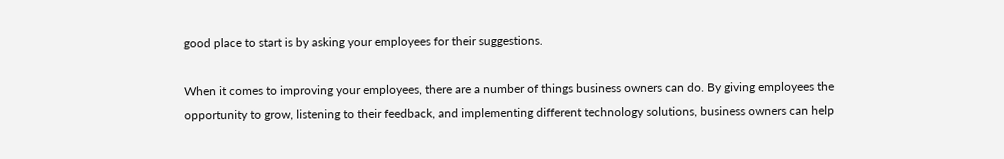good place to start is by asking your employees for their suggestions.

When it comes to improving your employees, there are a number of things business owners can do. By giving employees the opportunity to grow, listening to their feedback, and implementing different technology solutions, business owners can help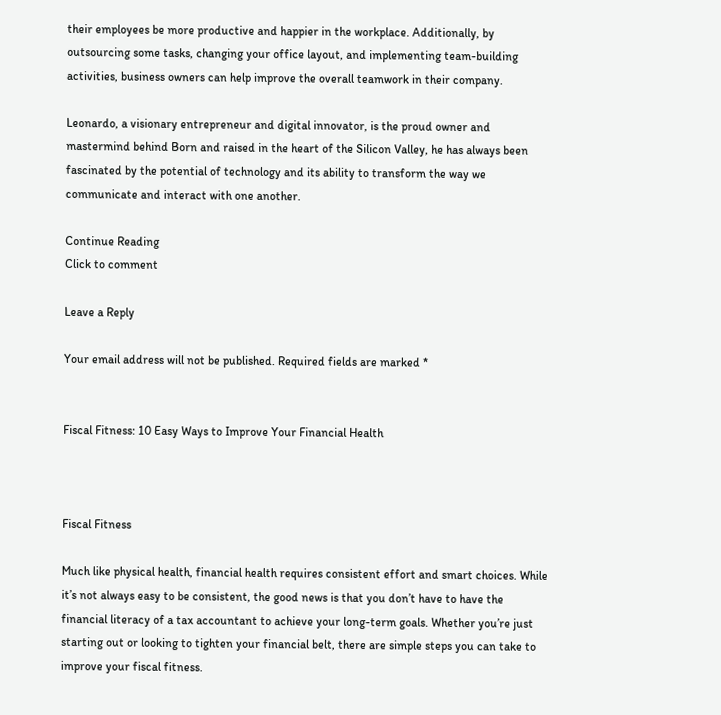their employees be more productive and happier in the workplace. Additionally, by outsourcing some tasks, changing your office layout, and implementing team-building activities, business owners can help improve the overall teamwork in their company.

Leonardo, a visionary entrepreneur and digital innovator, is the proud owner and mastermind behind Born and raised in the heart of the Silicon Valley, he has always been fascinated by the potential of technology and its ability to transform the way we communicate and interact with one another.

Continue Reading
Click to comment

Leave a Reply

Your email address will not be published. Required fields are marked *


Fiscal Fitness: 10 Easy Ways to Improve Your Financial Health



Fiscal Fitness

Much like physical health, financial health requires consistent effort and smart choices. While it’s not always easy to be consistent, the good news is that you don’t have to have the financial literacy of a tax accountant to achieve your long-term goals. Whether you’re just starting out or looking to tighten your financial belt, there are simple steps you can take to improve your fiscal fitness.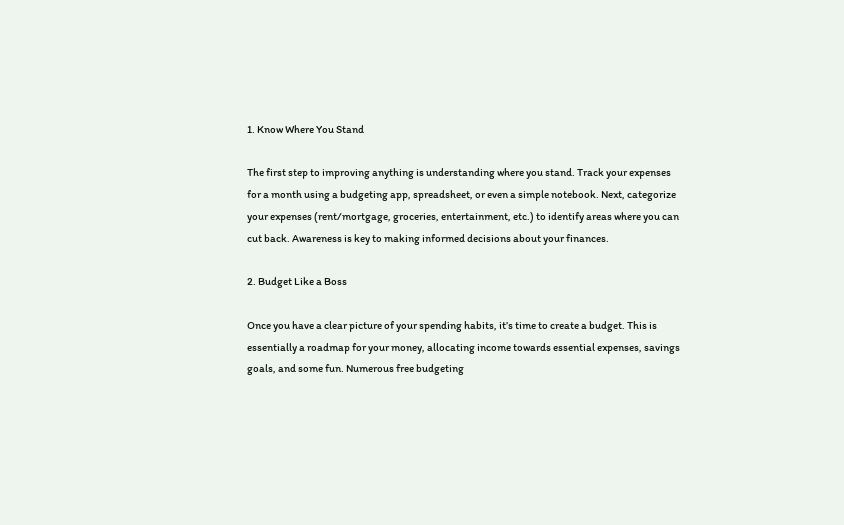1. Know Where You Stand

The first step to improving anything is understanding where you stand. Track your expenses for a month using a budgeting app, spreadsheet, or even a simple notebook. Next, categorize your expenses (rent/mortgage, groceries, entertainment, etc.) to identify areas where you can cut back. Awareness is key to making informed decisions about your finances.

2. Budget Like a Boss

Once you have a clear picture of your spending habits, it’s time to create a budget. This is essentially a roadmap for your money, allocating income towards essential expenses, savings goals, and some fun. Numerous free budgeting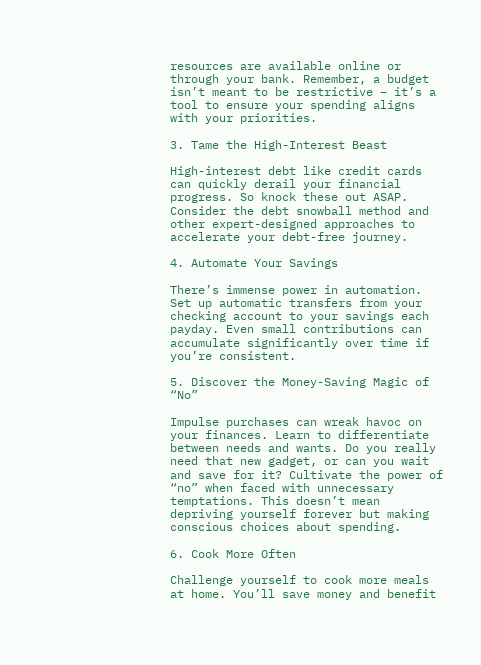resources are available online or through your bank. Remember, a budget isn’t meant to be restrictive – it’s a tool to ensure your spending aligns with your priorities.

3. Tame the High-Interest Beast

High-interest debt like credit cards can quickly derail your financial progress. So knock these out ASAP. Consider the debt snowball method and other expert-designed approaches to accelerate your debt-free journey.

4. Automate Your Savings

There’s immense power in automation. Set up automatic transfers from your checking account to your savings each payday. Even small contributions can accumulate significantly over time if you’re consistent.

5. Discover the Money-Saving Magic of “No”

Impulse purchases can wreak havoc on your finances. Learn to differentiate between needs and wants. Do you really need that new gadget, or can you wait and save for it? Cultivate the power of “no” when faced with unnecessary temptations. This doesn’t mean depriving yourself forever but making conscious choices about spending.

6. Cook More Often

Challenge yourself to cook more meals at home. You’ll save money and benefit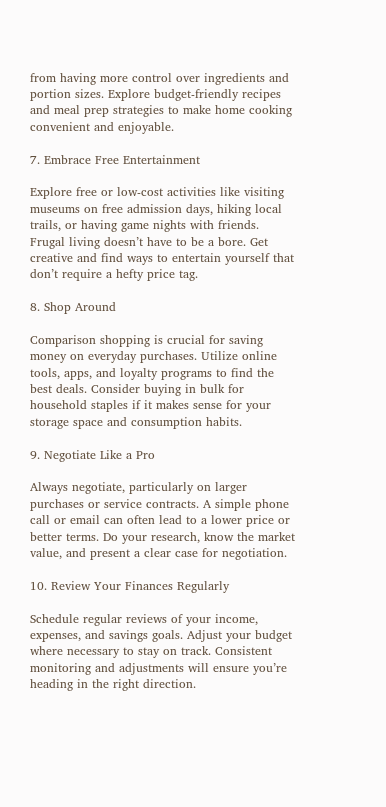from having more control over ingredients and portion sizes. Explore budget-friendly recipes and meal prep strategies to make home cooking convenient and enjoyable.

7. Embrace Free Entertainment

Explore free or low-cost activities like visiting museums on free admission days, hiking local trails, or having game nights with friends. Frugal living doesn’t have to be a bore. Get creative and find ways to entertain yourself that don’t require a hefty price tag.

8. Shop Around

Comparison shopping is crucial for saving money on everyday purchases. Utilize online tools, apps, and loyalty programs to find the best deals. Consider buying in bulk for household staples if it makes sense for your storage space and consumption habits.

9. Negotiate Like a Pro

Always negotiate, particularly on larger purchases or service contracts. A simple phone call or email can often lead to a lower price or better terms. Do your research, know the market value, and present a clear case for negotiation.

10. Review Your Finances Regularly

Schedule regular reviews of your income, expenses, and savings goals. Adjust your budget where necessary to stay on track. Consistent monitoring and adjustments will ensure you’re heading in the right direction.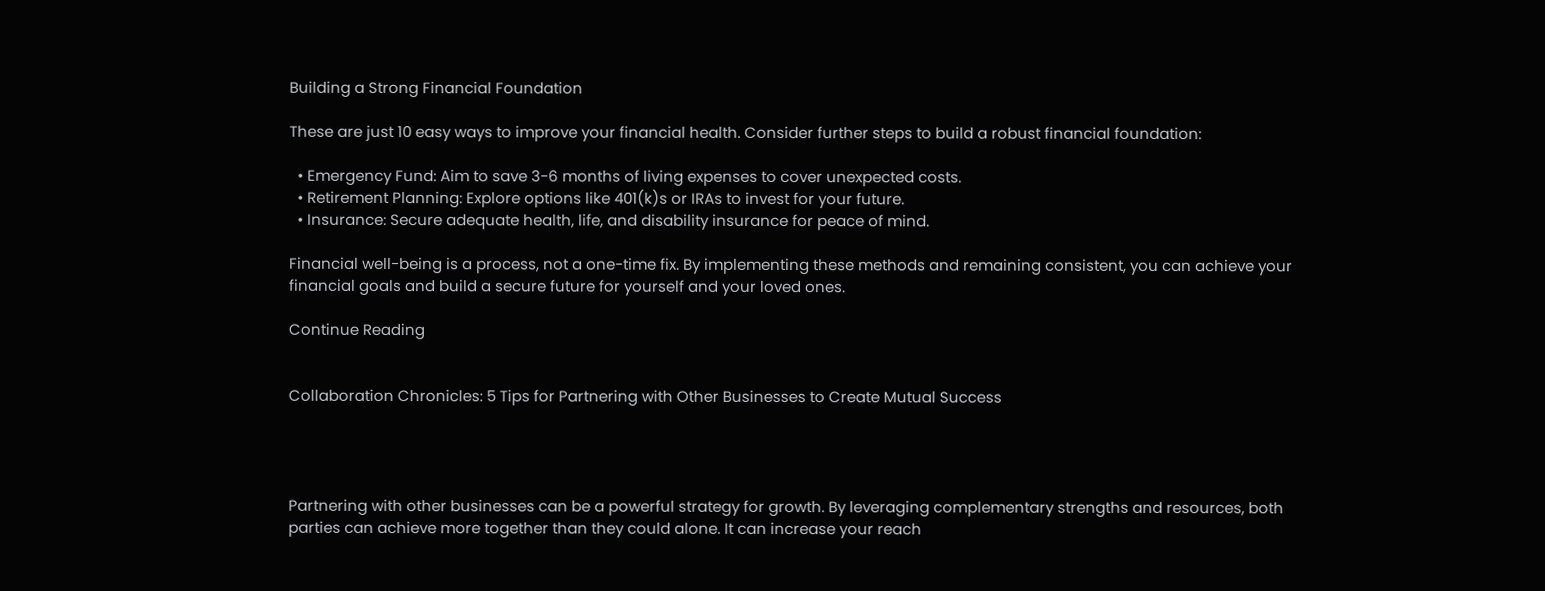Building a Strong Financial Foundation

These are just 10 easy ways to improve your financial health. Consider further steps to build a robust financial foundation:

  • Emergency Fund: Aim to save 3-6 months of living expenses to cover unexpected costs.
  • Retirement Planning: Explore options like 401(k)s or IRAs to invest for your future.
  • Insurance: Secure adequate health, life, and disability insurance for peace of mind.

Financial well-being is a process, not a one-time fix. By implementing these methods and remaining consistent, you can achieve your financial goals and build a secure future for yourself and your loved ones.

Continue Reading


Collaboration Chronicles: 5 Tips for Partnering with Other Businesses to Create Mutual Success




Partnering with other businesses can be a powerful strategy for growth. By leveraging complementary strengths and resources, both parties can achieve more together than they could alone. It can increase your reach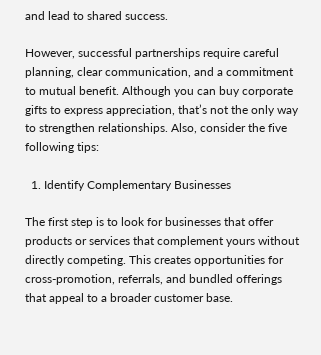and lead to shared success.

However, successful partnerships require careful planning, clear communication, and a commitment to mutual benefit. Although you can buy corporate gifts to express appreciation, that’s not the only way to strengthen relationships. Also, consider the five following tips:

  1. Identify Complementary Businesses

The first step is to look for businesses that offer products or services that complement yours without directly competing. This creates opportunities for cross-promotion, referrals, and bundled offerings that appeal to a broader customer base.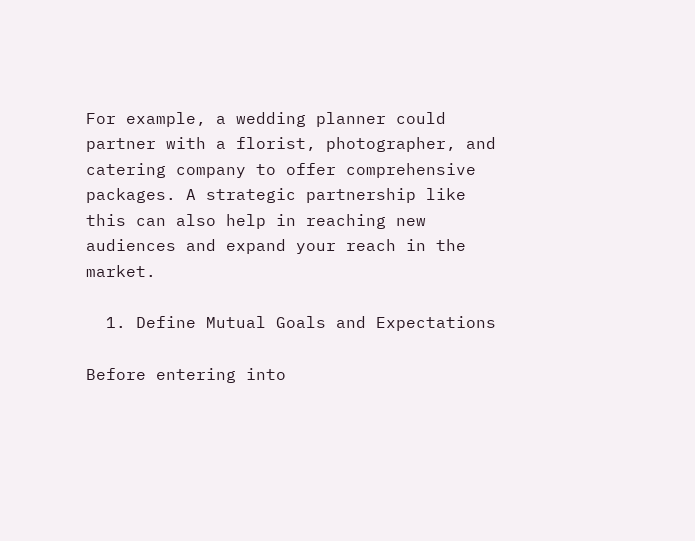For example, a wedding planner could partner with a florist, photographer, and catering company to offer comprehensive packages. A strategic partnership like this can also help in reaching new audiences and expand your reach in the market.

  1. Define Mutual Goals and Expectations

Before entering into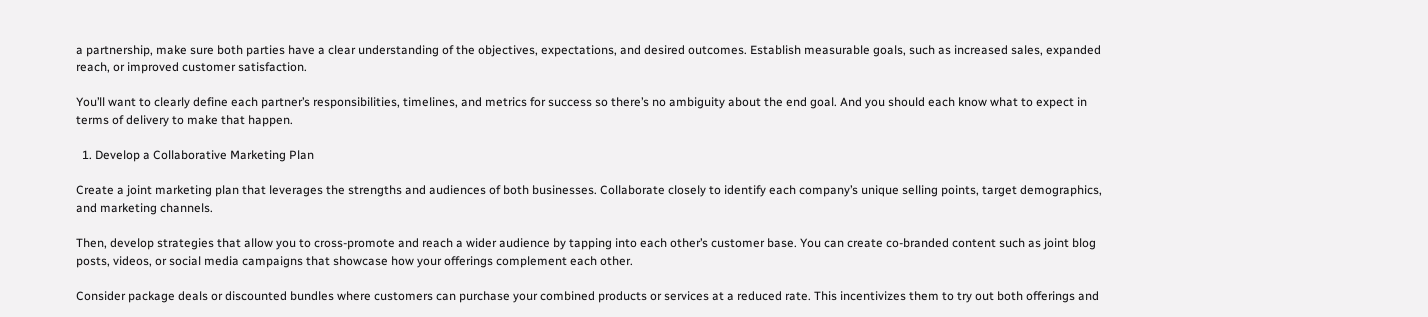a partnership, make sure both parties have a clear understanding of the objectives, expectations, and desired outcomes. Establish measurable goals, such as increased sales, expanded reach, or improved customer satisfaction.

You’ll want to clearly define each partner’s responsibilities, timelines, and metrics for success so there’s no ambiguity about the end goal. And you should each know what to expect in terms of delivery to make that happen.

  1. Develop a Collaborative Marketing Plan

Create a joint marketing plan that leverages the strengths and audiences of both businesses. Collaborate closely to identify each company’s unique selling points, target demographics, and marketing channels.

Then, develop strategies that allow you to cross-promote and reach a wider audience by tapping into each other’s customer base. You can create co-branded content such as joint blog posts, videos, or social media campaigns that showcase how your offerings complement each other.

Consider package deals or discounted bundles where customers can purchase your combined products or services at a reduced rate. This incentivizes them to try out both offerings and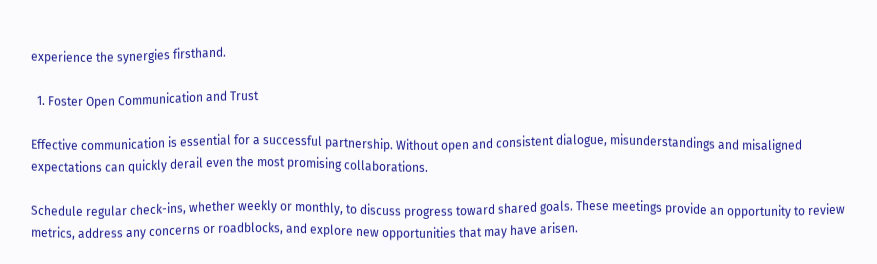experience the synergies firsthand.

  1. Foster Open Communication and Trust

Effective communication is essential for a successful partnership. Without open and consistent dialogue, misunderstandings and misaligned expectations can quickly derail even the most promising collaborations.

Schedule regular check-ins, whether weekly or monthly, to discuss progress toward shared goals. These meetings provide an opportunity to review metrics, address any concerns or roadblocks, and explore new opportunities that may have arisen.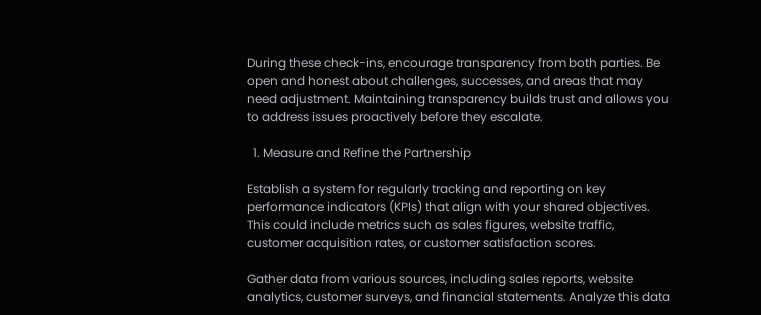During these check-ins, encourage transparency from both parties. Be open and honest about challenges, successes, and areas that may need adjustment. Maintaining transparency builds trust and allows you to address issues proactively before they escalate.

  1. Measure and Refine the Partnership

Establish a system for regularly tracking and reporting on key performance indicators (KPIs) that align with your shared objectives. This could include metrics such as sales figures, website traffic, customer acquisition rates, or customer satisfaction scores.

Gather data from various sources, including sales reports, website analytics, customer surveys, and financial statements. Analyze this data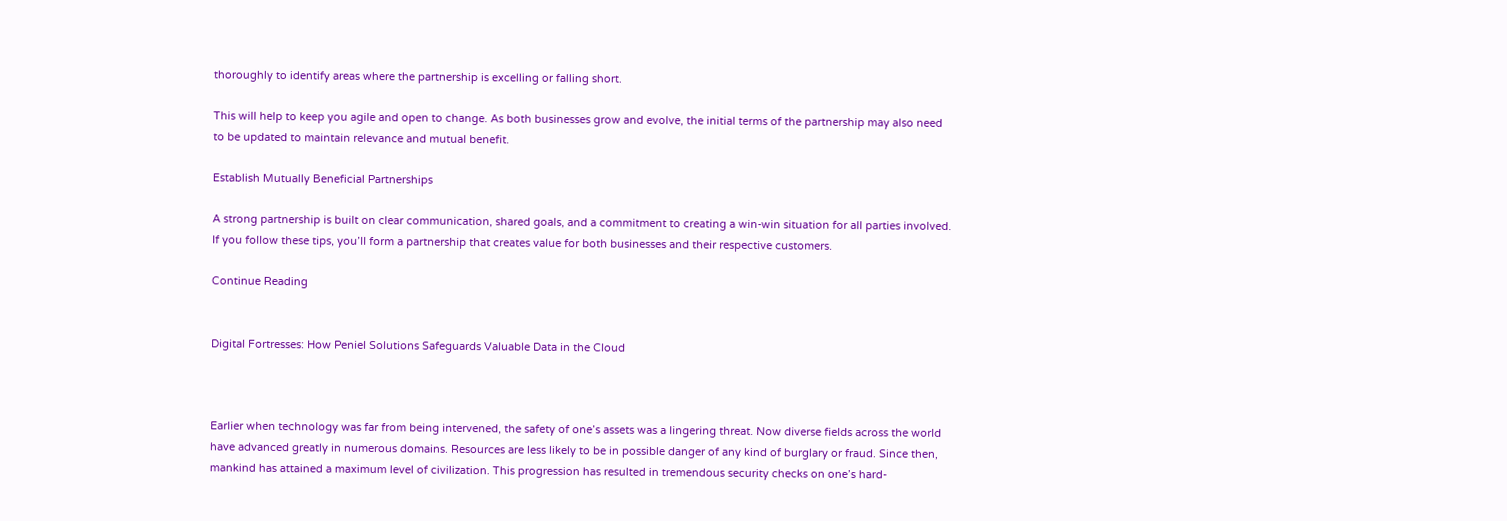thoroughly to identify areas where the partnership is excelling or falling short.

This will help to keep you agile and open to change. As both businesses grow and evolve, the initial terms of the partnership may also need to be updated to maintain relevance and mutual benefit.

Establish Mutually Beneficial Partnerships

A strong partnership is built on clear communication, shared goals, and a commitment to creating a win-win situation for all parties involved. If you follow these tips, you’ll form a partnership that creates value for both businesses and their respective customers.

Continue Reading


Digital Fortresses: How Peniel Solutions Safeguards Valuable Data in the Cloud



Earlier when technology was far from being intervened, the safety of one’s assets was a lingering threat. Now diverse fields across the world have advanced greatly in numerous domains. Resources are less likely to be in possible danger of any kind of burglary or fraud. Since then, mankind has attained a maximum level of civilization. This progression has resulted in tremendous security checks on one’s hard-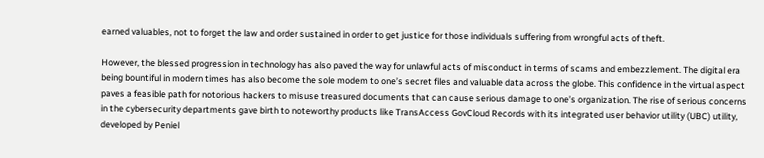earned valuables, not to forget the law and order sustained in order to get justice for those individuals suffering from wrongful acts of theft.

However, the blessed progression in technology has also paved the way for unlawful acts of misconduct in terms of scams and embezzlement. The digital era being bountiful in modern times has also become the sole modem to one’s secret files and valuable data across the globe. This confidence in the virtual aspect paves a feasible path for notorious hackers to misuse treasured documents that can cause serious damage to one’s organization. The rise of serious concerns in the cybersecurity departments gave birth to noteworthy products like TransAccess GovCloud Records with its integrated user behavior utility (UBC) utility, developed by Peniel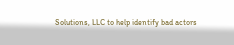Solutions, LLC to help identify bad actors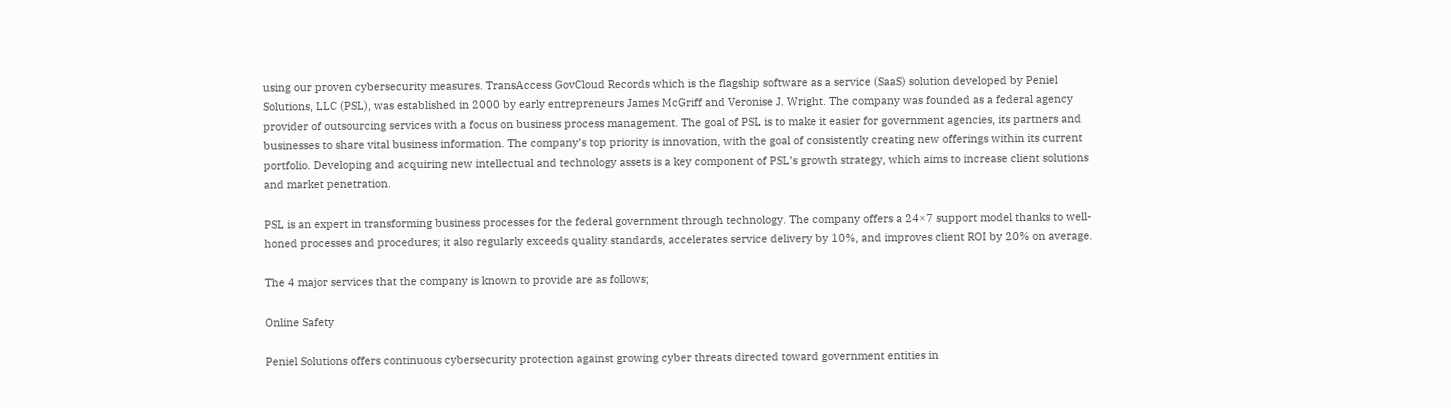using our proven cybersecurity measures. TransAccess GovCloud Records which is the flagship software as a service (SaaS) solution developed by Peniel Solutions, LLC (PSL), was established in 2000 by early entrepreneurs James McGriff and Veronise J. Wright. The company was founded as a federal agency provider of outsourcing services with a focus on business process management. The goal of PSL is to make it easier for government agencies, its partners and businesses to share vital business information. The company’s top priority is innovation, with the goal of consistently creating new offerings within its current portfolio. Developing and acquiring new intellectual and technology assets is a key component of PSL’s growth strategy, which aims to increase client solutions and market penetration.

PSL is an expert in transforming business processes for the federal government through technology. The company offers a 24×7 support model thanks to well-honed processes and procedures; it also regularly exceeds quality standards, accelerates service delivery by 10%, and improves client ROI by 20% on average.

The 4 major services that the company is known to provide are as follows;

Online Safety

Peniel Solutions offers continuous cybersecurity protection against growing cyber threats directed toward government entities in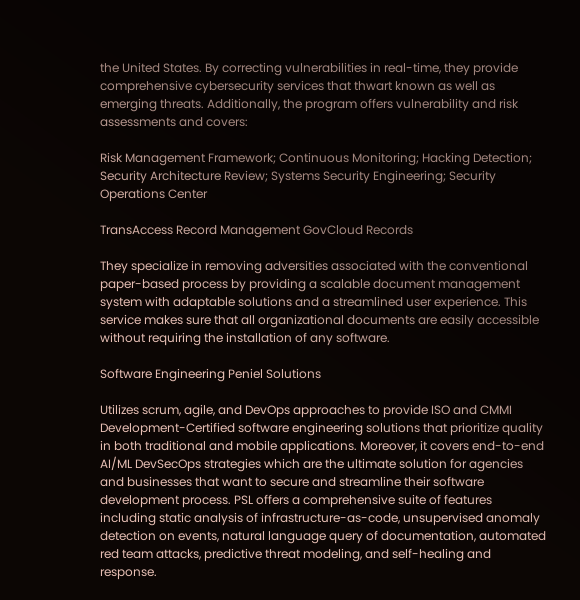the United States. By correcting vulnerabilities in real-time, they provide comprehensive cybersecurity services that thwart known as well as emerging threats. Additionally, the program offers vulnerability and risk assessments and covers:

Risk Management Framework; Continuous Monitoring; Hacking Detection; Security Architecture Review; Systems Security Engineering; Security Operations Center

TransAccess Record Management GovCloud Records

They specialize in removing adversities associated with the conventional paper-based process by providing a scalable document management system with adaptable solutions and a streamlined user experience. This service makes sure that all organizational documents are easily accessible without requiring the installation of any software.

Software Engineering Peniel Solutions

Utilizes scrum, agile, and DevOps approaches to provide ISO and CMMI Development-Certified software engineering solutions that prioritize quality in both traditional and mobile applications. Moreover, it covers end-to-end AI/ML DevSecOps strategies which are the ultimate solution for agencies and businesses that want to secure and streamline their software development process. PSL offers a comprehensive suite of features including static analysis of infrastructure-as-code, unsupervised anomaly detection on events, natural language query of documentation, automated red team attacks, predictive threat modeling, and self-healing and response.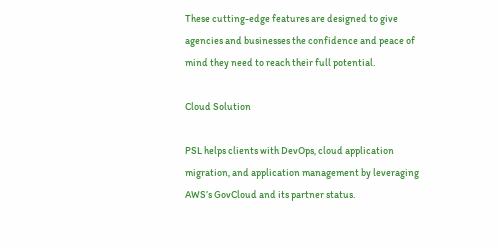These cutting-edge features are designed to give agencies and businesses the confidence and peace of mind they need to reach their full potential.

Cloud Solution

PSL helps clients with DevOps, cloud application migration, and application management by leveraging AWS’s GovCloud and its partner status.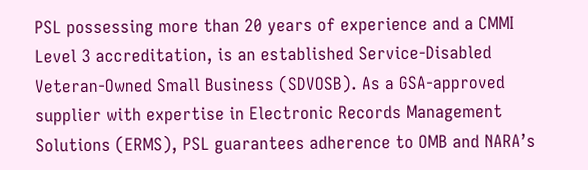PSL possessing more than 20 years of experience and a CMMI Level 3 accreditation, is an established Service-Disabled Veteran-Owned Small Business (SDVOSB). As a GSA-approved supplier with expertise in Electronic Records Management Solutions (ERMS), PSL guarantees adherence to OMB and NARA’s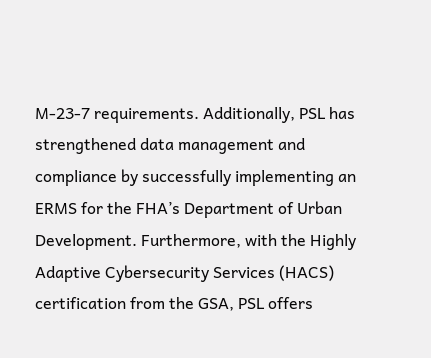M-23-7 requirements. Additionally, PSL has strengthened data management and compliance by successfully implementing an ERMS for the FHA’s Department of Urban Development. Furthermore, with the Highly Adaptive Cybersecurity Services (HACS) certification from the GSA, PSL offers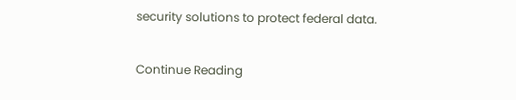security solutions to protect federal data.

Continue Reading